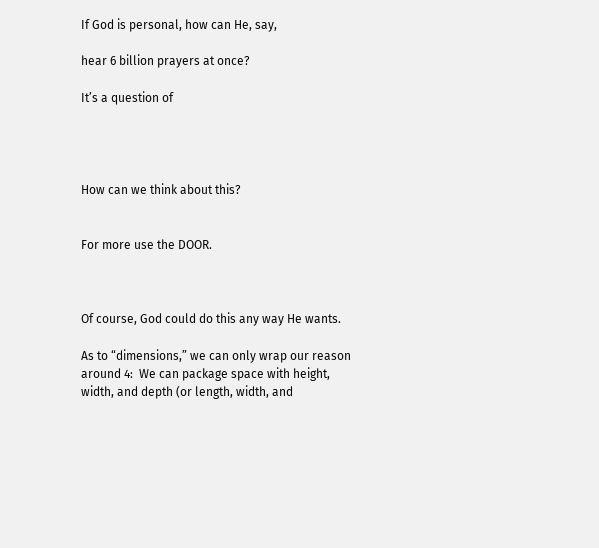If God is personal, how can He, say,

hear 6 billion prayers at once?

It’s a question of




How can we think about this?


For more use the DOOR.



Of course, God could do this any way He wants.

As to “dimensions,” we can only wrap our reason around 4:  We can package space with height, width, and depth (or length, width, and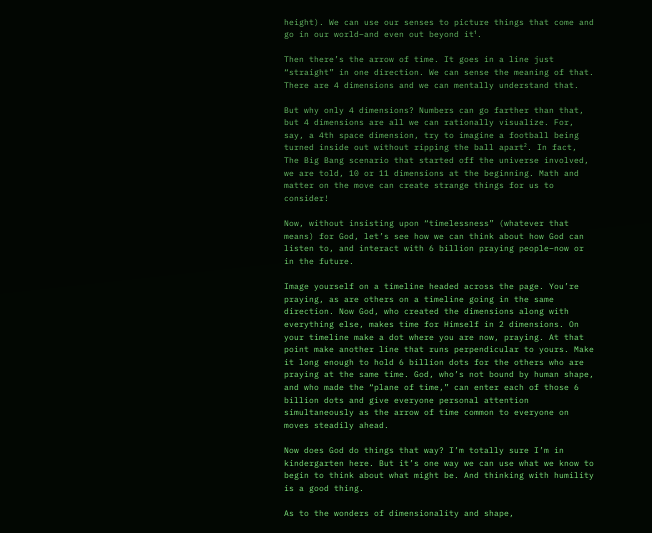height). We can use our senses to picture things that come and go in our world–and even out beyond it¹.

Then there’s the arrow of time. It goes in a line just “straight” in one direction. We can sense the meaning of that. There are 4 dimensions and we can mentally understand that.

But why only 4 dimensions? Numbers can go farther than that, but 4 dimensions are all we can rationally visualize. For, say, a 4th space dimension, try to imagine a football being turned inside out without ripping the ball apart². In fact, The Big Bang scenario that started off the universe involved, we are told, 10 or 11 dimensions at the beginning. Math and matter on the move can create strange things for us to consider!

Now, without insisting upon “timelessness” (whatever that means) for God, let’s see how we can think about how God can listen to, and interact with 6 billion praying people–now or in the future.

Image yourself on a timeline headed across the page. You’re praying, as are others on a timeline going in the same direction. Now God, who created the dimensions along with everything else, makes time for Himself in 2 dimensions. On your timeline make a dot where you are now, praying. At that point make another line that runs perpendicular to yours. Make it long enough to hold 6 billion dots for the others who are praying at the same time. God, who’s not bound by human shape, and who made the “plane of time,” can enter each of those 6 billion dots and give everyone personal attention  simultaneously as the arrow of time common to everyone on moves steadily ahead.

Now does God do things that way? I’m totally sure I’m in kindergarten here. But it’s one way we can use what we know to begin to think about what might be. And thinking with humility is a good thing.

As to the wonders of dimensionality and shape,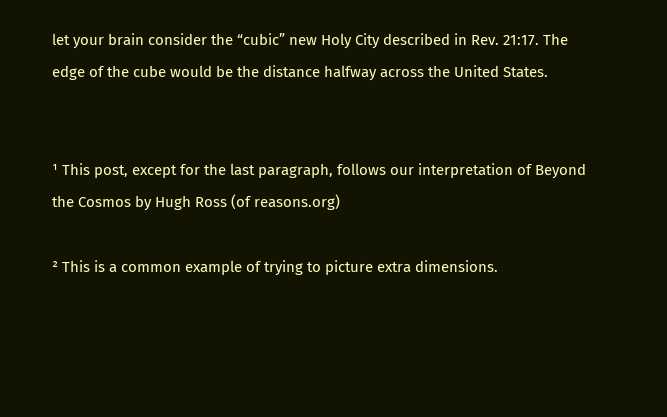let your brain consider the “cubic” new Holy City described in Rev. 21:17. The edge of the cube would be the distance halfway across the United States.


¹ This post, except for the last paragraph, follows our interpretation of Beyond the Cosmos by Hugh Ross (of reasons.org)

² This is a common example of trying to picture extra dimensions.